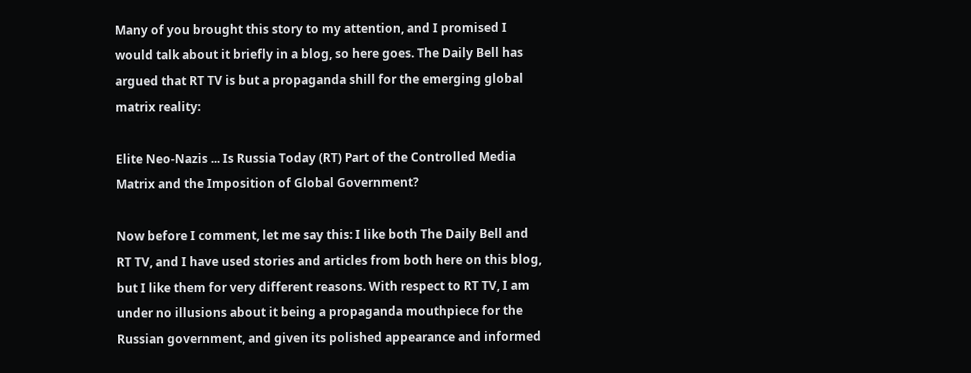Many of you brought this story to my attention, and I promised I would talk about it briefly in a blog, so here goes. The Daily Bell has argued that RT TV is but a propaganda shill for the emerging global matrix reality:

Elite Neo-Nazis ... Is Russia Today (RT) Part of the Controlled Media Matrix and the Imposition of Global Government?

Now before I comment, let me say this: I like both The Daily Bell and RT TV, and I have used stories and articles from both here on this blog, but I like them for very different reasons. With respect to RT TV, I am under no illusions about it being a propaganda mouthpiece for the Russian government, and given its polished appearance and informed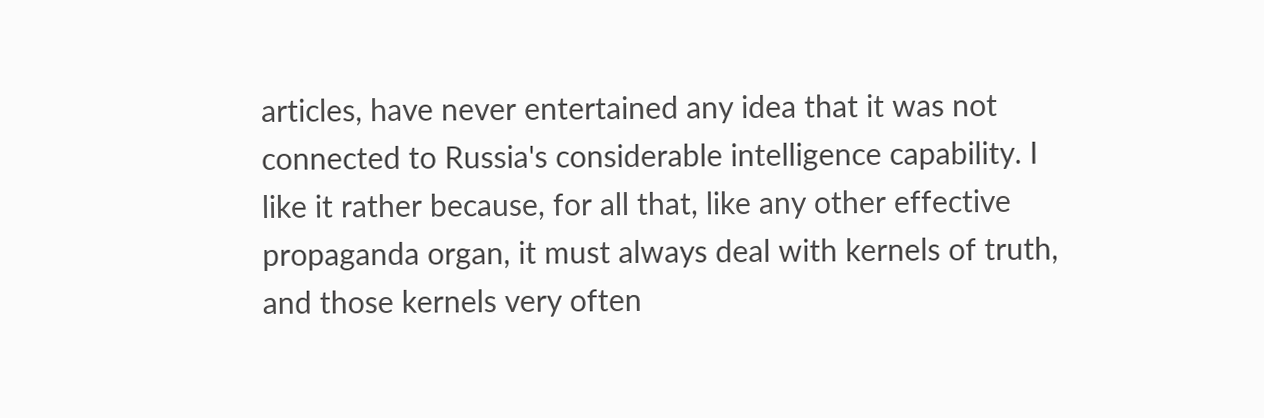articles, have never entertained any idea that it was not connected to Russia's considerable intelligence capability. I like it rather because, for all that, like any other effective  propaganda organ, it must always deal with kernels of truth, and those kernels very often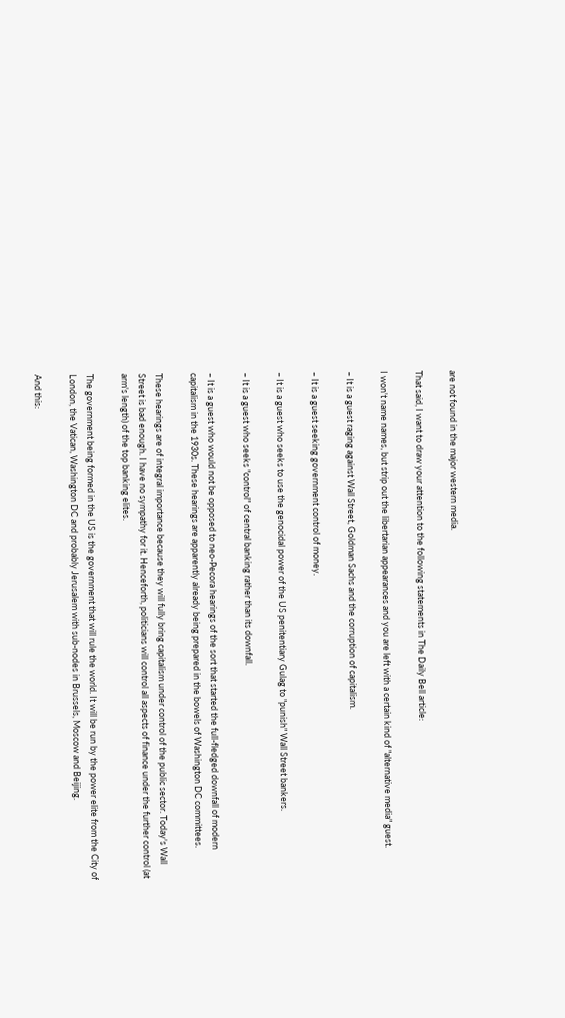are not found in the major western media.

That said, I want to draw your attention to the following statements in The Daily Bell article:

I won't name names, but strip out the libertarian appearances and you are left with a certain kind of "alternative media" guest.

– It is a guest raging against Wall Street, Goldman Sachs and the corruption of capitalism.

– It is a guest seeking government control of money.

– It is a guest who seeks to use the genocidal power of the US penitentiary Gulag to "punish" Wall Street bankers.

– It is a guest who seeks "control" of central banking rather than its downfall.

– It is a guest who would not be opposed to neo-Pecora hearings of the sort that started the full-fledged downfall of modern capitalism in the 1930s. These hearings are apparently already being prepared in the bowels of Washington DC committees.

These hearings are of integral importance because they will fully bring capitalism under control of the public sector. Today's Wall Street is bad enough. I have no sympathy for it. Henceforth, politicians will control all aspects of finance under the further control (at arm's length) of the top banking elites.

The government being formed in the US is the government that will rule the world. It will be run by the power elite from the City of London, the Vatican, Washington DC and probably Jerusalem with sub-nodes in Brussels, Moscow and Beijing.

And this: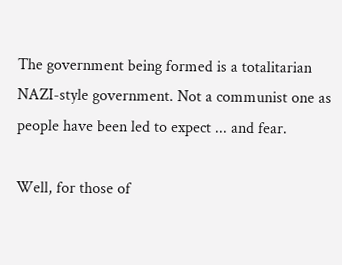The government being formed is a totalitarian NAZI-style government. Not a communist one as people have been led to expect ... and fear.

Well, for those of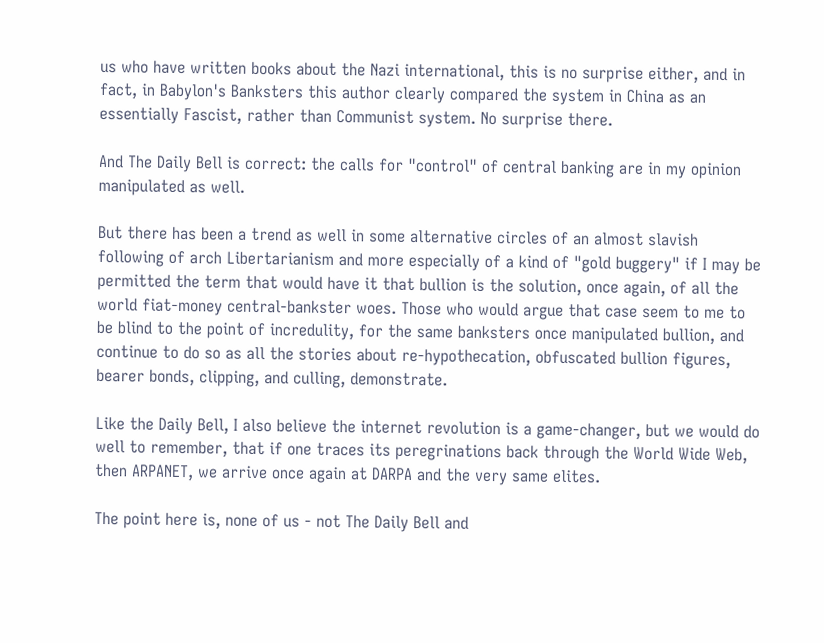us who have written books about the Nazi international, this is no surprise either, and in fact, in Babylon's Banksters this author clearly compared the system in China as an essentially Fascist, rather than Communist system. No surprise there.

And The Daily Bell is correct: the calls for "control" of central banking are in my opinion manipulated as well.

But there has been a trend as well in some alternative circles of an almost slavish following of arch Libertarianism and more especially of a kind of "gold buggery" if I may be permitted the term that would have it that bullion is the solution, once again, of all the world fiat-money central-bankster woes. Those who would argue that case seem to me to be blind to the point of incredulity, for the same banksters once manipulated bullion, and continue to do so as all the stories about re-hypothecation, obfuscated bullion figures, bearer bonds, clipping, and culling, demonstrate.

Like the Daily Bell, I also believe the internet revolution is a game-changer, but we would do well to remember, that if one traces its peregrinations back through the World Wide Web, then ARPANET, we arrive once again at DARPA and the very same elites.

The point here is, none of us - not The Daily Bell and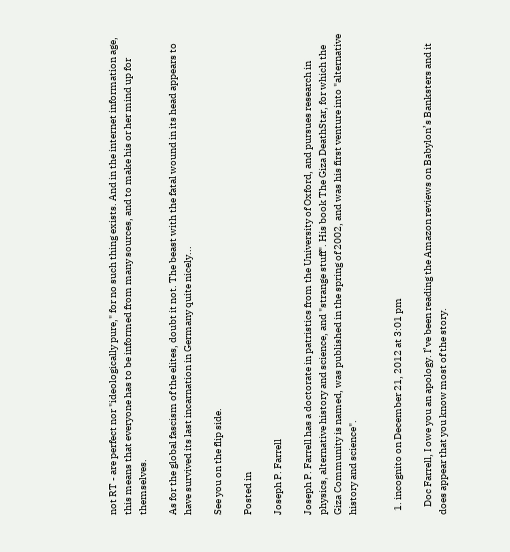not RT - are perfect nor "ideologically pure," for no such thing exists. And in the internet information age, this means that everyone has to be informed from many sources, and to make his or her mind up for themselves.

As for the global fascism of the elites, doubt it not. The beast with the fatal wound in its head appears to have survived its last incarnation in Germany quite nicely...

See you on the flip side.

Posted in

Joseph P. Farrell

Joseph P. Farrell has a doctorate in patristics from the University of Oxford, and pursues research in physics, alternative history and science, and "strange stuff". His book The Giza DeathStar, for which the Giza Community is named, was published in the spring of 2002, and was his first venture into "alternative history and science".


  1. incognito on December 21, 2012 at 3:01 pm

    Doc Farrell, I owe you an apology. I’ve been reading the Amazon reviews on Babylon’s Banksters and it does appear that you know most of the story.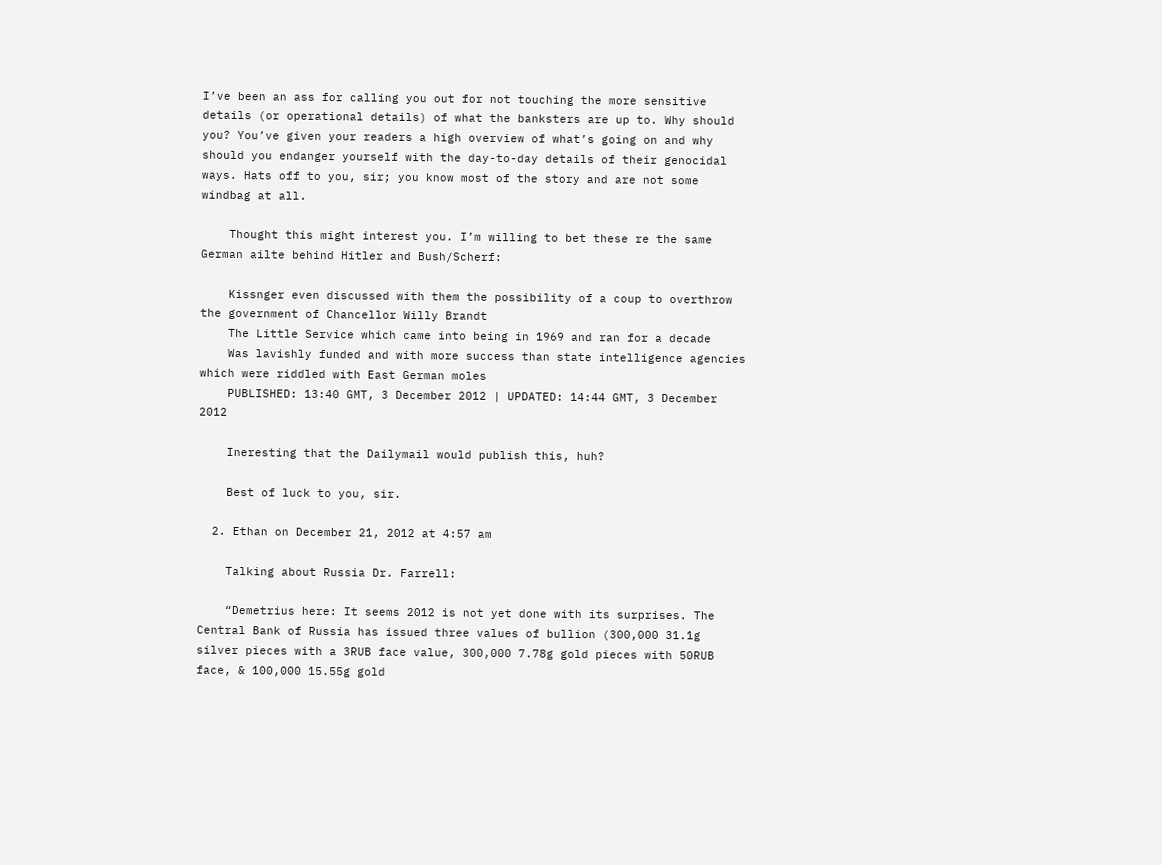I’ve been an ass for calling you out for not touching the more sensitive details (or operational details) of what the banksters are up to. Why should you? You’ve given your readers a high overview of what’s going on and why should you endanger yourself with the day-to-day details of their genocidal ways. Hats off to you, sir; you know most of the story and are not some windbag at all.

    Thought this might interest you. I’m willing to bet these re the same German ailte behind Hitler and Bush/Scherf:

    Kissnger even discussed with them the possibility of a coup to overthrow the government of Chancellor Willy Brandt
    The Little Service which came into being in 1969 and ran for a decade
    Was lavishly funded and with more success than state intelligence agencies which were riddled with East German moles
    PUBLISHED: 13:40 GMT, 3 December 2012 | UPDATED: 14:44 GMT, 3 December 2012

    Ineresting that the Dailymail would publish this, huh?

    Best of luck to you, sir.

  2. Ethan on December 21, 2012 at 4:57 am

    Talking about Russia Dr. Farrell:

    “Demetrius here: It seems 2012 is not yet done with its surprises. The Central Bank of Russia has issued three values of bullion (300,000 31.1g silver pieces with a 3RUB face value, 300,000 7.78g gold pieces with 50RUB face, & 100,000 15.55g gold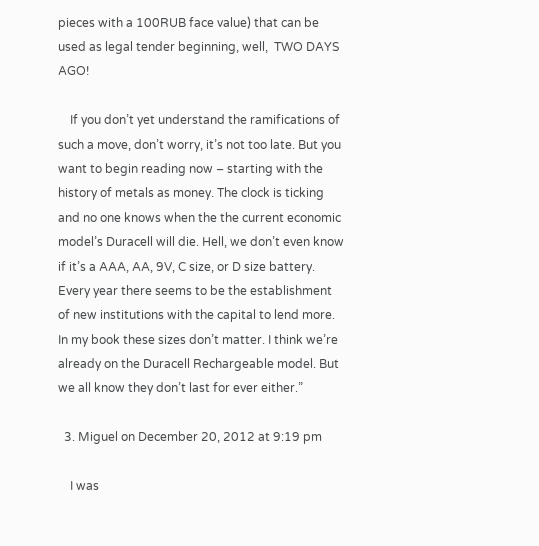pieces with a 100RUB face value) that can be used as legal tender beginning, well,  TWO DAYS AGO!

    If you don’t yet understand the ramifications of such a move, don’t worry, it’s not too late. But you want to begin reading now – starting with the history of metals as money. The clock is ticking and no one knows when the the current economic model’s Duracell will die. Hell, we don’t even know if it’s a AAA, AA, 9V, C size, or D size battery. Every year there seems to be the establishment of new institutions with the capital to lend more. In my book these sizes don’t matter. I think we’re already on the Duracell Rechargeable model. But we all know they don’t last for ever either.”

  3. Miguel on December 20, 2012 at 9:19 pm

    I was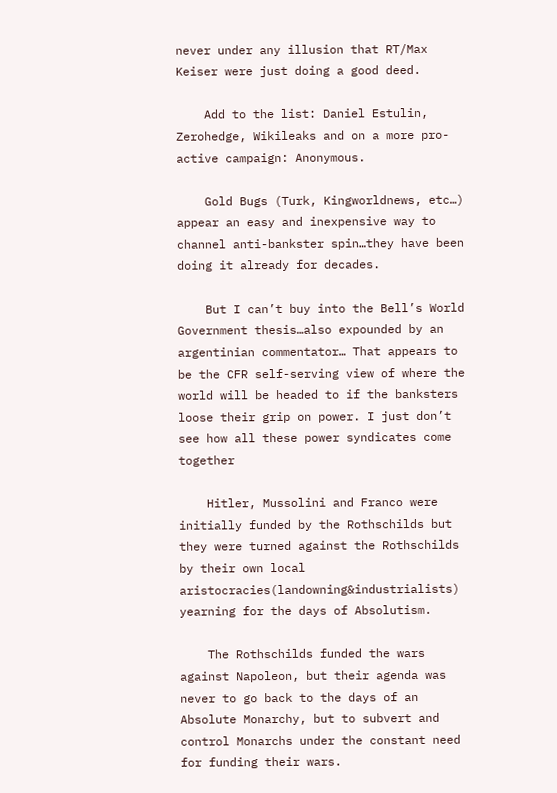never under any illusion that RT/Max Keiser were just doing a good deed.

    Add to the list: Daniel Estulin, Zerohedge, Wikileaks and on a more pro-active campaign: Anonymous.

    Gold Bugs (Turk, Kingworldnews, etc…) appear an easy and inexpensive way to channel anti-bankster spin…they have been doing it already for decades.

    But I can’t buy into the Bell’s World Government thesis…also expounded by an argentinian commentator… That appears to be the CFR self-serving view of where the world will be headed to if the banksters loose their grip on power. I just don’t see how all these power syndicates come together

    Hitler, Mussolini and Franco were initially funded by the Rothschilds but they were turned against the Rothschilds by their own local aristocracies(landowning&industrialists) yearning for the days of Absolutism.

    The Rothschilds funded the wars against Napoleon, but their agenda was never to go back to the days of an Absolute Monarchy, but to subvert and control Monarchs under the constant need for funding their wars.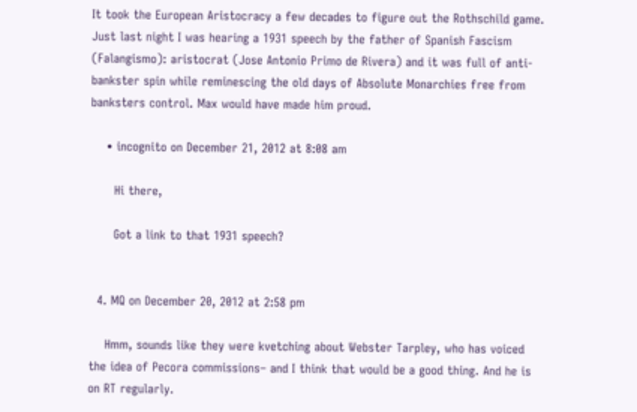It took the European Aristocracy a few decades to figure out the Rothschild game. Just last night I was hearing a 1931 speech by the father of Spanish Fascism (Falangismo): aristocrat (Jose Antonio Primo de Rivera) and it was full of anti-bankster spin while reminescing the old days of Absolute Monarchies free from banksters control. Max would have made him proud.

    • incognito on December 21, 2012 at 8:08 am

      Hi there,

      Got a link to that 1931 speech?


  4. MQ on December 20, 2012 at 2:58 pm

    Hmm, sounds like they were kvetching about Webster Tarpley, who has voiced the idea of Pecora commissions– and I think that would be a good thing. And he is on RT regularly.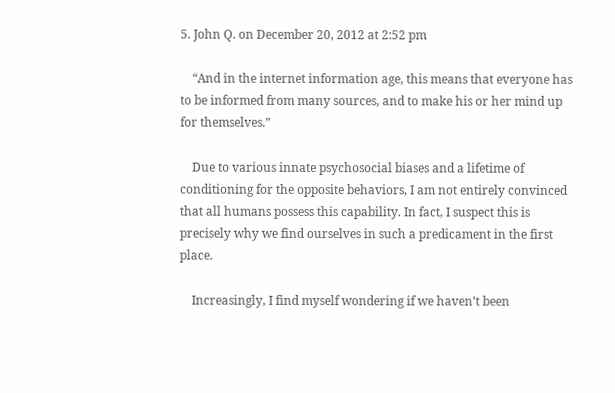5. John Q. on December 20, 2012 at 2:52 pm

    “And in the internet information age, this means that everyone has to be informed from many sources, and to make his or her mind up for themselves.”

    Due to various innate psychosocial biases and a lifetime of conditioning for the opposite behaviors, I am not entirely convinced that all humans possess this capability. In fact, I suspect this is precisely why we find ourselves in such a predicament in the first place.

    Increasingly, I find myself wondering if we haven’t been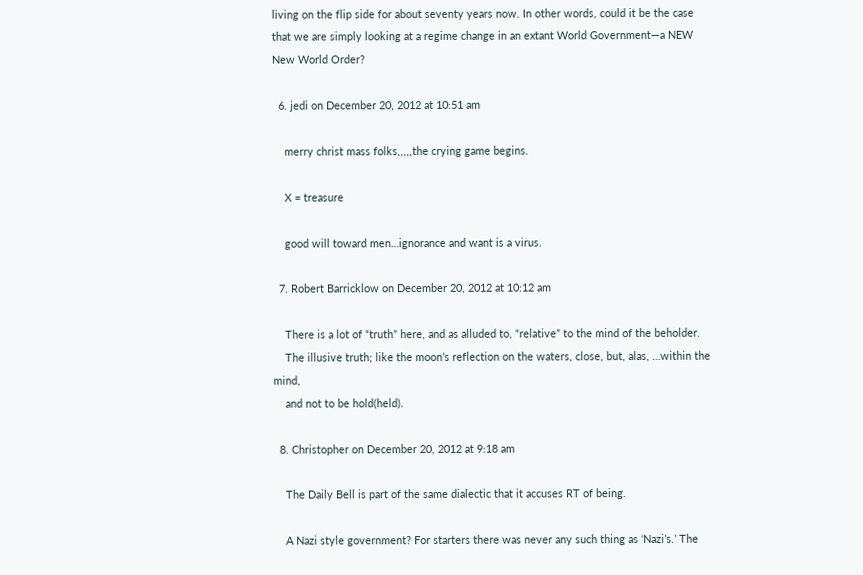living on the flip side for about seventy years now. In other words, could it be the case that we are simply looking at a regime change in an extant World Government—a NEW New World Order?

  6. jedi on December 20, 2012 at 10:51 am

    merry christ mass folks,,,,,the crying game begins.

    X = treasure

    good will toward men…ignorance and want is a virus.

  7. Robert Barricklow on December 20, 2012 at 10:12 am

    There is a lot of “truth” here, and as alluded to, “relative” to the mind of the beholder.
    The illusive truth; like the moon’s reflection on the waters, close, but, alas, …within the mind,
    and not to be hold(held).

  8. Christopher on December 20, 2012 at 9:18 am

    The Daily Bell is part of the same dialectic that it accuses RT of being.

    A Nazi style government? For starters there was never any such thing as ‘Nazi’s.’ The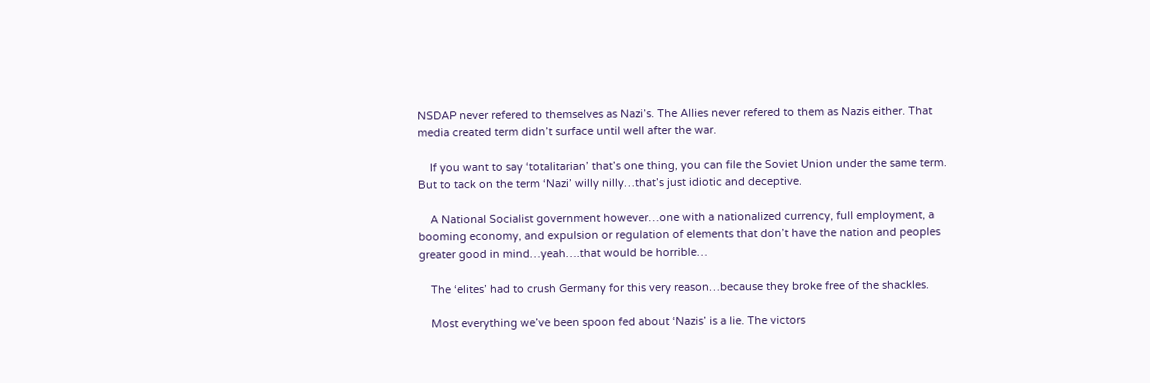NSDAP never refered to themselves as Nazi’s. The Allies never refered to them as Nazis either. That media created term didn’t surface until well after the war.

    If you want to say ‘totalitarian’ that’s one thing, you can file the Soviet Union under the same term. But to tack on the term ‘Nazi’ willy nilly…that’s just idiotic and deceptive.

    A National Socialist government however…one with a nationalized currency, full employment, a booming economy, and expulsion or regulation of elements that don’t have the nation and peoples greater good in mind…yeah….that would be horrible…

    The ‘elites’ had to crush Germany for this very reason…because they broke free of the shackles.

    Most everything we’ve been spoon fed about ‘Nazis’ is a lie. The victors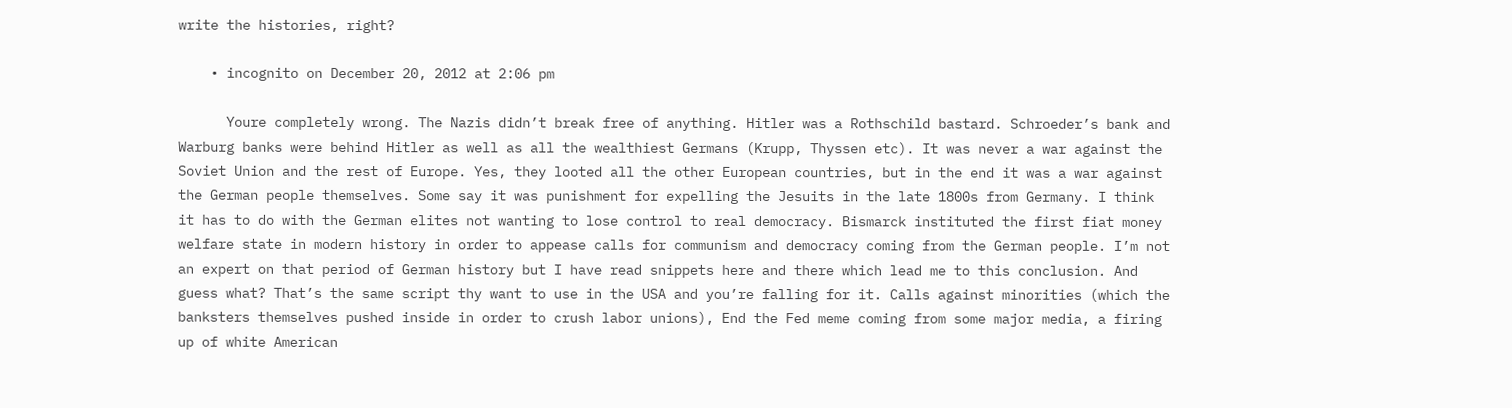write the histories, right?

    • incognito on December 20, 2012 at 2:06 pm

      Youre completely wrong. The Nazis didn’t break free of anything. Hitler was a Rothschild bastard. Schroeder’s bank and Warburg banks were behind Hitler as well as all the wealthiest Germans (Krupp, Thyssen etc). It was never a war against the Soviet Union and the rest of Europe. Yes, they looted all the other European countries, but in the end it was a war against the German people themselves. Some say it was punishment for expelling the Jesuits in the late 1800s from Germany. I think it has to do with the German elites not wanting to lose control to real democracy. Bismarck instituted the first fiat money welfare state in modern history in order to appease calls for communism and democracy coming from the German people. I’m not an expert on that period of German history but I have read snippets here and there which lead me to this conclusion. And guess what? That’s the same script thy want to use in the USA and you’re falling for it. Calls against minorities (which the banksters themselves pushed inside in order to crush labor unions), End the Fed meme coming from some major media, a firing up of white American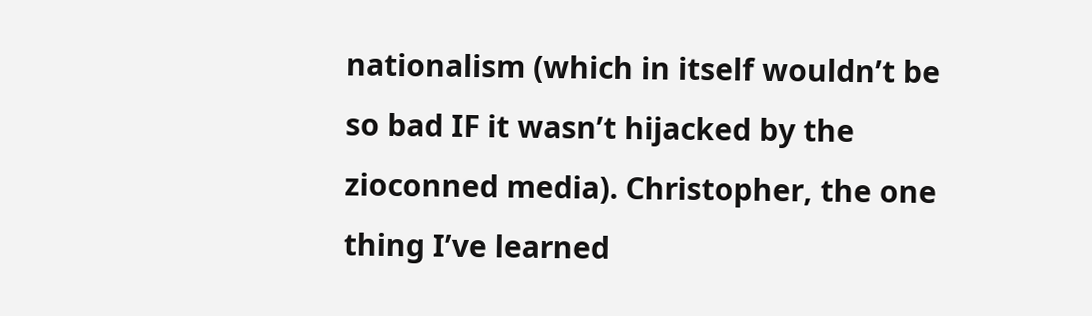nationalism (which in itself wouldn’t be so bad IF it wasn’t hijacked by the zioconned media). Christopher, the one thing I’ve learned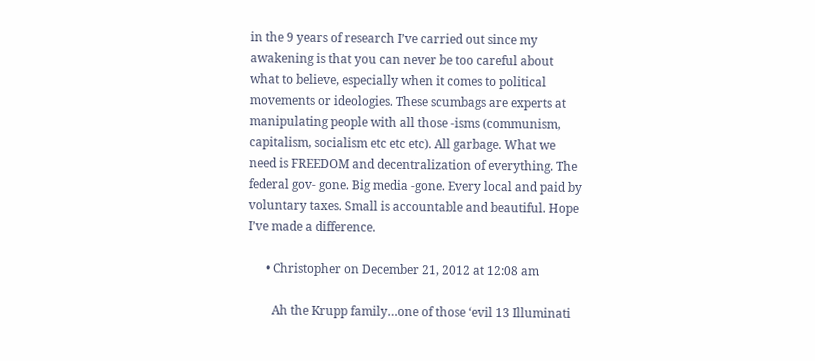in the 9 years of research I’ve carried out since my awakening is that you can never be too careful about what to believe, especially when it comes to political movements or ideologies. These scumbags are experts at manipulating people with all those -isms (communism, capitalism, socialism etc etc etc). All garbage. What we need is FREEDOM and decentralization of everything. The federal gov- gone. Big media -gone. Every local and paid by voluntary taxes. Small is accountable and beautiful. Hope I’ve made a difference.

      • Christopher on December 21, 2012 at 12:08 am

        Ah the Krupp family…one of those ‘evil 13 Illuminati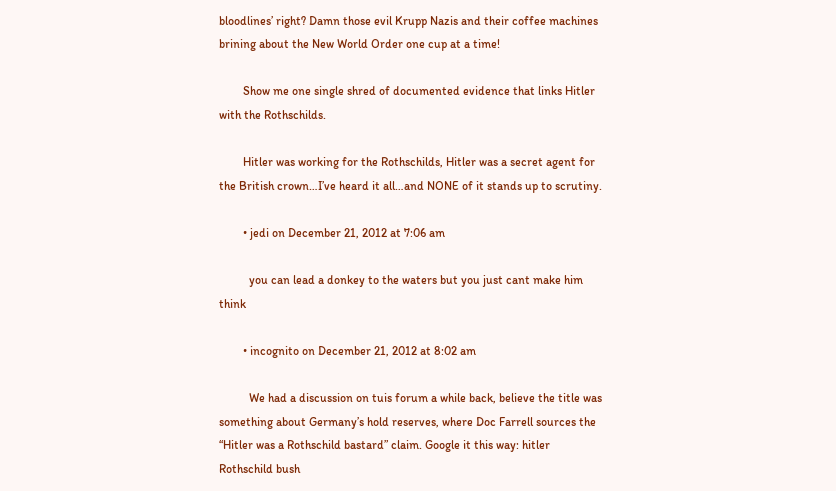bloodlines’ right? Damn those evil Krupp Nazis and their coffee machines brining about the New World Order one cup at a time!

        Show me one single shred of documented evidence that links Hitler with the Rothschilds.

        Hitler was working for the Rothschilds, Hitler was a secret agent for the British crown…I’ve heard it all…and NONE of it stands up to scrutiny.

        • jedi on December 21, 2012 at 7:06 am

          you can lead a donkey to the waters but you just cant make him think

        • incognito on December 21, 2012 at 8:02 am

          We had a discussion on tuis forum a while back, believe the title was something about Germany’s hold reserves, where Doc Farrell sources the “Hitler was a Rothschild bastard” claim. Google it this way: hitler Rothschild bush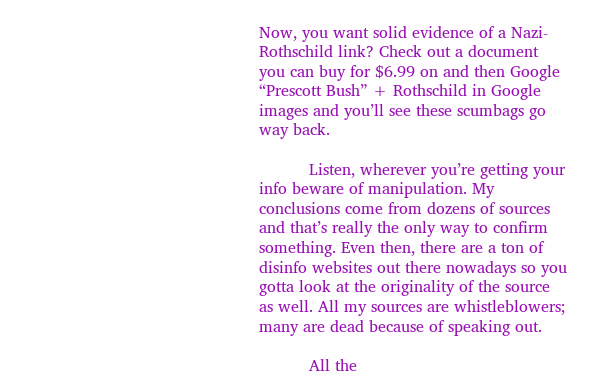Now, you want solid evidence of a Nazi-Rothschild link? Check out a document you can buy for $6.99 on and then Google “Prescott Bush” + Rothschild in Google images and you’ll see these scumbags go way back.

          Listen, wherever you’re getting your info beware of manipulation. My conclusions come from dozens of sources and that’s really the only way to confirm something. Even then, there are a ton of disinfo websites out there nowadays so you gotta look at the originality of the source as well. All my sources are whistleblowers; many are dead because of speaking out.

          All the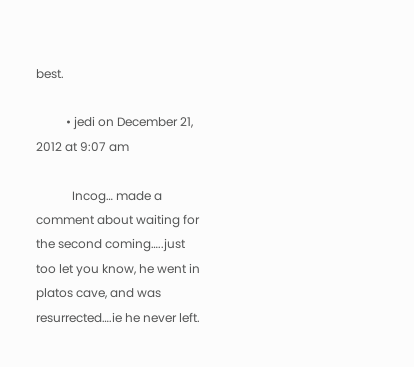best.

          • jedi on December 21, 2012 at 9:07 am

            Incog… made a comment about waiting for the second coming…..just too let you know, he went in platos cave, and was resurrected….ie he never left.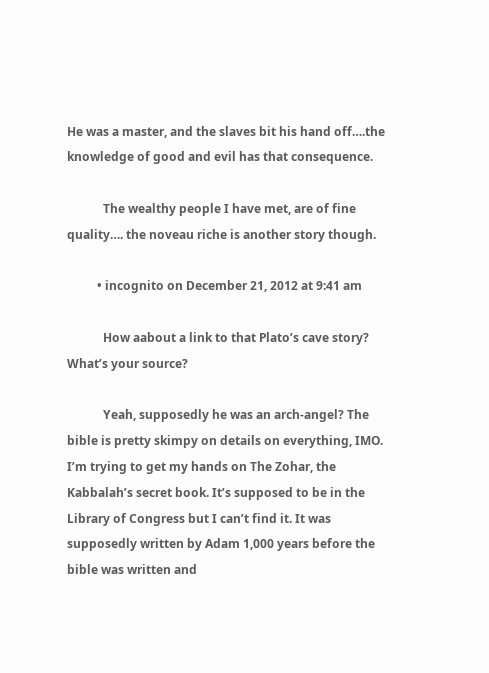He was a master, and the slaves bit his hand off….the knowledge of good and evil has that consequence.

            The wealthy people I have met, are of fine quality…. the noveau riche is another story though.

          • incognito on December 21, 2012 at 9:41 am

            How aabout a link to that Plato’s cave story? What’s your source?

            Yeah, supposedly he was an arch-angel? The bible is pretty skimpy on details on everything, IMO. I’m trying to get my hands on The Zohar, the Kabbalah’s secret book. It’s supposed to be in the Library of Congress but I can’t find it. It was supposedly written by Adam 1,000 years before the bible was written and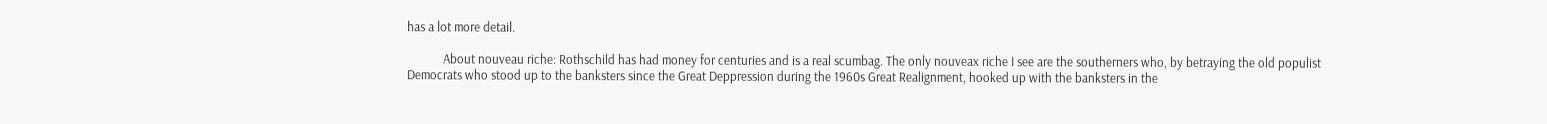has a lot more detail.

            About nouveau riche: Rothschild has had money for centuries and is a real scumbag. The only nouveax riche I see are the southerners who, by betraying the old populist Democrats who stood up to the banksters since the Great Deppression during the 1960s Great Realignment, hooked up with the banksters in the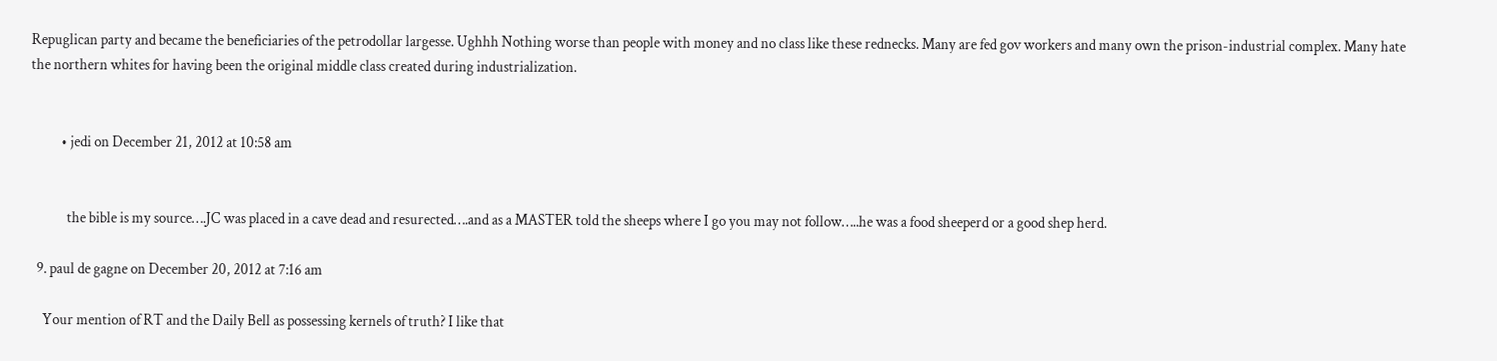Repuglican party and became the beneficiaries of the petrodollar largesse. Ughhh Nothing worse than people with money and no class like these rednecks. Many are fed gov workers and many own the prison-industrial complex. Many hate the northern whites for having been the original middle class created during industrialization.


          • jedi on December 21, 2012 at 10:58 am


            the bible is my source….JC was placed in a cave dead and resurected….and as a MASTER told the sheeps where I go you may not follow…..he was a food sheeperd or a good shep herd.

  9. paul de gagne on December 20, 2012 at 7:16 am

    Your mention of RT and the Daily Bell as possessing kernels of truth? I like that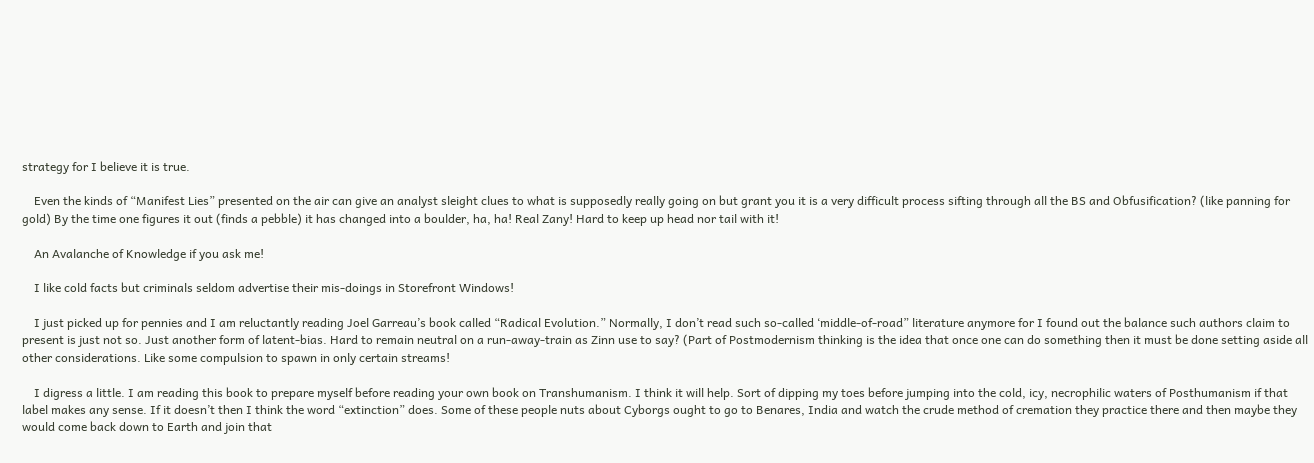strategy for I believe it is true.

    Even the kinds of “Manifest Lies” presented on the air can give an analyst sleight clues to what is supposedly really going on but grant you it is a very difficult process sifting through all the BS and Obfusification? (like panning for gold) By the time one figures it out (finds a pebble) it has changed into a boulder, ha, ha! Real Zany! Hard to keep up head nor tail with it!

    An Avalanche of Knowledge if you ask me!

    I like cold facts but criminals seldom advertise their mis-doings in Storefront Windows!

    I just picked up for pennies and I am reluctantly reading Joel Garreau’s book called “Radical Evolution.” Normally, I don’t read such so-called ‘middle-of-road” literature anymore for I found out the balance such authors claim to present is just not so. Just another form of latent-bias. Hard to remain neutral on a run-away-train as Zinn use to say? (Part of Postmodernism thinking is the idea that once one can do something then it must be done setting aside all other considerations. Like some compulsion to spawn in only certain streams!

    I digress a little. I am reading this book to prepare myself before reading your own book on Transhumanism. I think it will help. Sort of dipping my toes before jumping into the cold, icy, necrophilic waters of Posthumanism if that label makes any sense. If it doesn’t then I think the word “extinction” does. Some of these people nuts about Cyborgs ought to go to Benares, India and watch the crude method of cremation they practice there and then maybe they would come back down to Earth and join that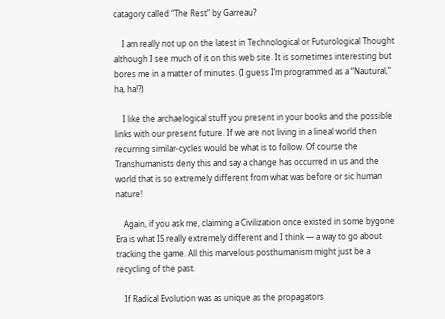catagory called “The Rest” by Garreau?

    I am really not up on the latest in Technological or Futurological Thought although I see much of it on this web site. It is sometimes interesting but bores me in a matter of minutes. (I guess I’m programmed as a “Nautural,” ha, ha!?)

    I like the archaelogical stuff you present in your books and the possible links with our present future. If we are not living in a lineal world then recurring similar-cycles would be what is to follow. Of course the Transhumanists deny this and say a change has occurred in us and the world that is so extremely different from what was before or sic human nature!

    Again, if you ask me, claiming a Civilization once existed in some bygone Era is what IS really extremely different and I think — a way to go about tracking the game. All this marvelous posthumanism might just be a recycling of the past.

    If Radical Evolution was as unique as the propagators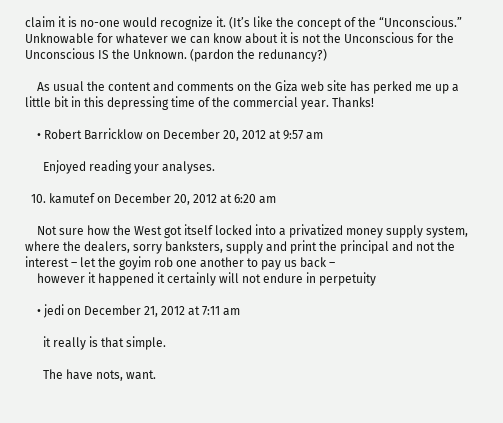claim it is no-one would recognize it. (It’s like the concept of the “Unconscious.” Unknowable for whatever we can know about it is not the Unconscious for the Unconscious IS the Unknown. (pardon the redunancy?)

    As usual the content and comments on the Giza web site has perked me up a little bit in this depressing time of the commercial year. Thanks!

    • Robert Barricklow on December 20, 2012 at 9:57 am

      Enjoyed reading your analyses.

  10. kamutef on December 20, 2012 at 6:20 am

    Not sure how the West got itself locked into a privatized money supply system, where the dealers, sorry banksters, supply and print the principal and not the interest – let the goyim rob one another to pay us back –
    however it happened it certainly will not endure in perpetuity

    • jedi on December 21, 2012 at 7:11 am

      it really is that simple.

      The have nots, want.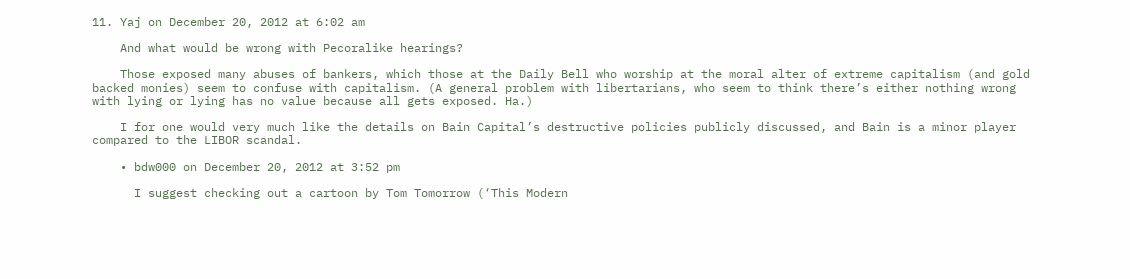11. Yaj on December 20, 2012 at 6:02 am

    And what would be wrong with Pecoralike hearings?

    Those exposed many abuses of bankers, which those at the Daily Bell who worship at the moral alter of extreme capitalism (and gold backed monies) seem to confuse with capitalism. (A general problem with libertarians, who seem to think there’s either nothing wrong with lying or lying has no value because all gets exposed. Ha.)

    I for one would very much like the details on Bain Capital’s destructive policies publicly discussed, and Bain is a minor player compared to the LIBOR scandal.

    • bdw000 on December 20, 2012 at 3:52 pm

      I suggest checking out a cartoon by Tom Tomorrow (‘This Modern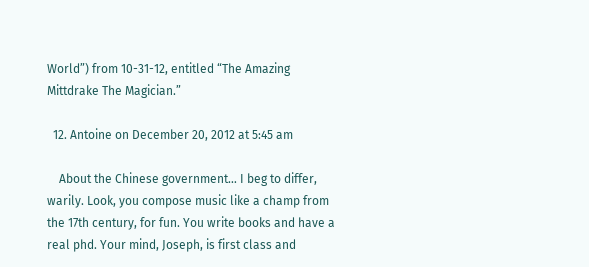World”) from 10-31-12, entitled “The Amazing Mittdrake The Magician.”

  12. Antoine on December 20, 2012 at 5:45 am

    About the Chinese government… I beg to differ, warily. Look, you compose music like a champ from the 17th century, for fun. You write books and have a real phd. Your mind, Joseph, is first class and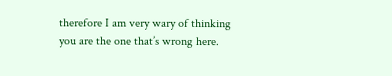therefore I am very wary of thinking you are the one that’s wrong here.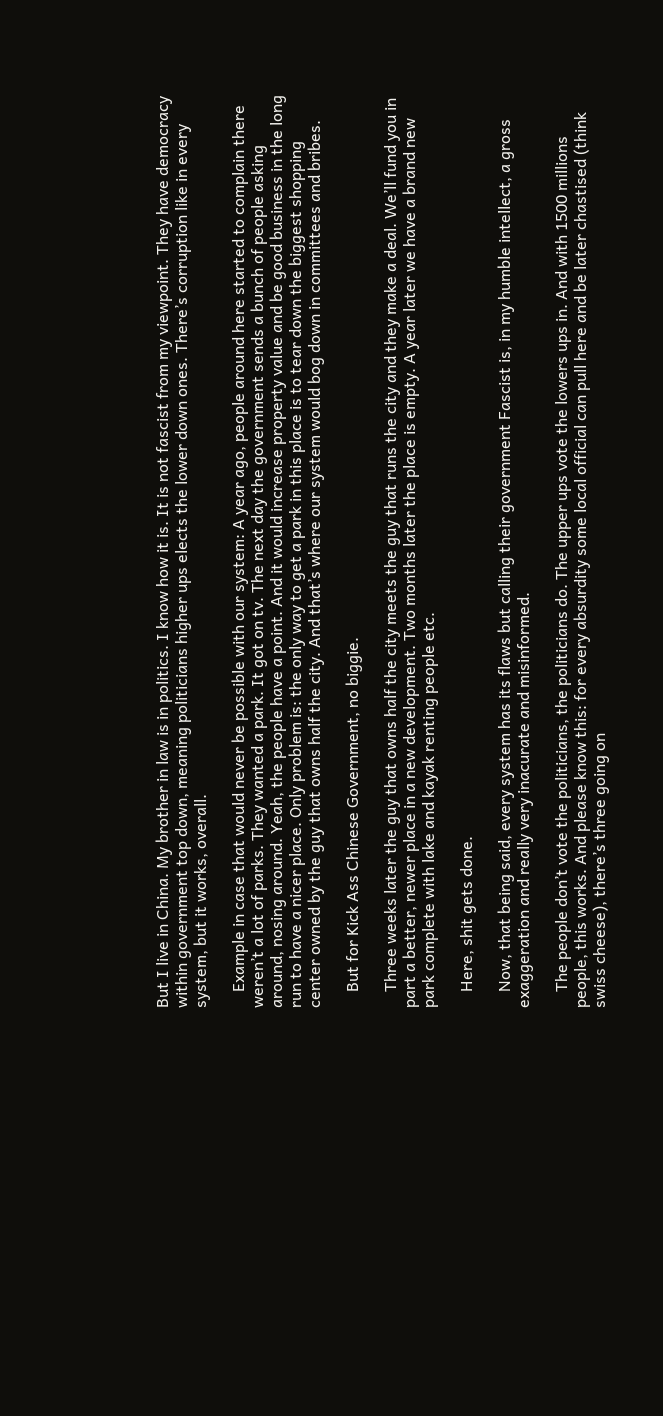But I live in China. My brother in law is in politics. I know how it is. It is not fascist from my viewpoint. They have democracy within government top down, meaning politicians higher ups elects the lower down ones. There’s corruption like in every system, but it works, overall.

    Example in case that would never be possible with our system: A year ago, people around here started to complain there weren’t a lot of parks. They wanted a park. It got on tv. The next day the government sends a bunch of people asking around, nosing around. Yeah, the people have a point. And it would increase property value and be good business in the long run to have a nicer place. Only problem is: the only way to get a park in this place is to tear down the biggest shopping center owned by the guy that owns half the city. And that’s where our system would bog down in committees and bribes.

    But for Kick Ass Chinese Government, no biggie.

    Three weeks later the guy that owns half the city meets the guy that runs the city and they make a deal. We’ll fund you in part a better, newer place in a new development. Two months later the place is empty. A year later we have a brand new park complete with lake and kayak renting people etc.

    Here, shit gets done.

    Now, that being said, every system has its flaws but calling their government Fascist is, in my humble intellect, a gross exaggeration and really very inacurate and misinformed.

    The people don’t vote the politicians, the politicians do. The upper ups vote the lowers ups in. And with 1500 millions people, this works. And please know this: for every absurdity some local official can pull here and be later chastised (think swiss cheese), there’s three going on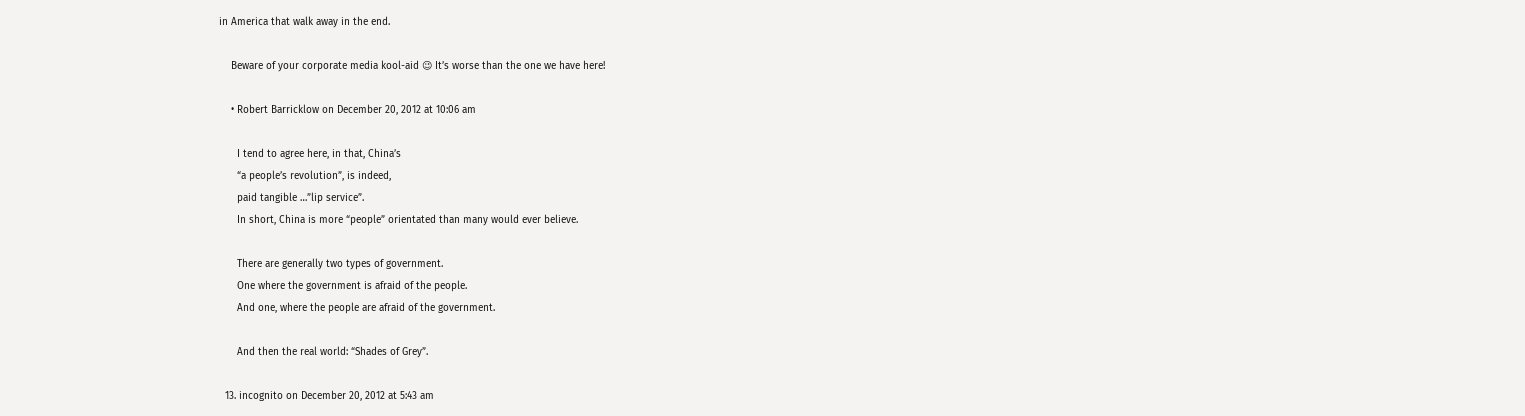in America that walk away in the end.

    Beware of your corporate media kool-aid 😉 It’s worse than the one we have here!

    • Robert Barricklow on December 20, 2012 at 10:06 am

      I tend to agree here, in that, China’s
      “a people’s revolution”, is indeed,
      paid tangible …”lip service”.
      In short, China is more “people” orientated than many would ever believe.

      There are generally two types of government.
      One where the government is afraid of the people.
      And one, where the people are afraid of the government.

      And then the real world: “Shades of Grey”.

  13. incognito on December 20, 2012 at 5:43 am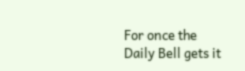For once the Daily Bell gets it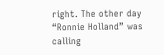right. The other day “Ronnie Holland” was calling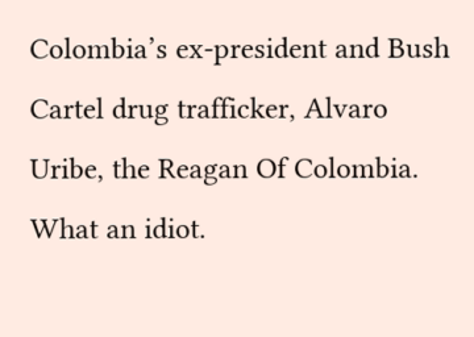Colombia’s ex-president and Bush Cartel drug trafficker, Alvaro Uribe, the Reagan Of Colombia. What an idiot.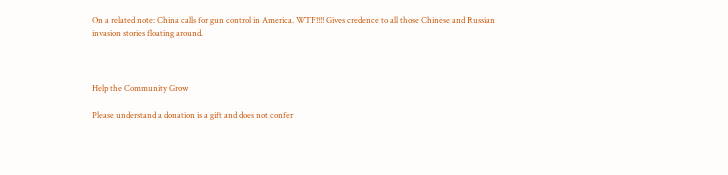On a related note: China calls for gun control in America. WTF!!!! Gives credence to all those Chinese and Russian invasion stories floating around.



Help the Community Grow

Please understand a donation is a gift and does not confer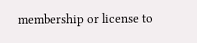membership or license to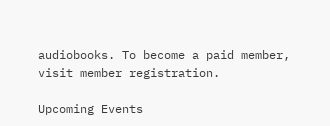audiobooks. To become a paid member, visit member registration.

Upcoming Events